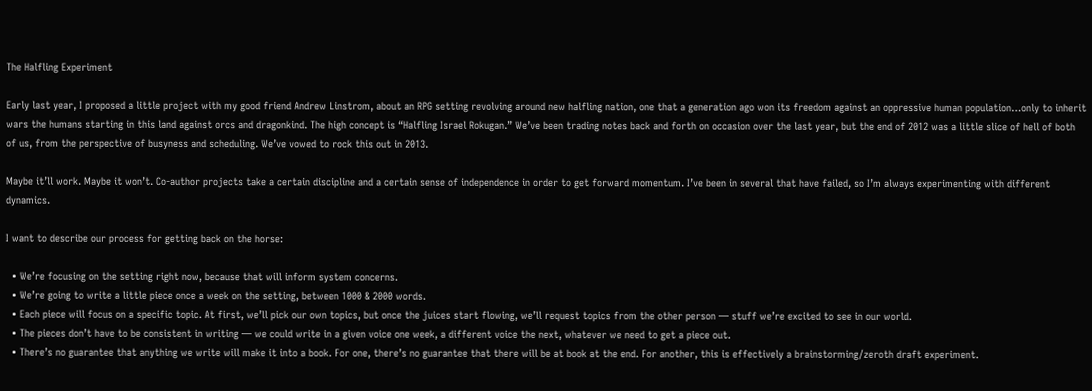The Halfling Experiment

Early last year, I proposed a little project with my good friend Andrew Linstrom, about an RPG setting revolving around new halfling nation, one that a generation ago won its freedom against an oppressive human population…only to inherit wars the humans starting in this land against orcs and dragonkind. The high concept is “Halfling Israel Rokugan.” We’ve been trading notes back and forth on occasion over the last year, but the end of 2012 was a little slice of hell of both of us, from the perspective of busyness and scheduling. We’ve vowed to rock this out in 2013.

Maybe it’ll work. Maybe it won’t. Co-author projects take a certain discipline and a certain sense of independence in order to get forward momentum. I’ve been in several that have failed, so I’m always experimenting with different dynamics.

I want to describe our process for getting back on the horse:

  • We’re focusing on the setting right now, because that will inform system concerns.
  • We’re going to write a little piece once a week on the setting, between 1000 & 2000 words.
  • Each piece will focus on a specific topic. At first, we’ll pick our own topics, but once the juices start flowing, we’ll request topics from the other person — stuff we’re excited to see in our world.
  • The pieces don’t have to be consistent in writing — we could write in a given voice one week, a different voice the next, whatever we need to get a piece out.
  • There’s no guarantee that anything we write will make it into a book. For one, there’s no guarantee that there will be at book at the end. For another, this is effectively a brainstorming/zeroth draft experiment.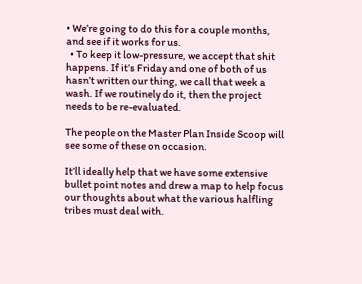• We’re going to do this for a couple months, and see if it works for us.
  • To keep it low-pressure, we accept that shit happens. If it’s Friday and one of both of us hasn’t written our thing, we call that week a wash. If we routinely do it, then the project needs to be re-evaluated.

The people on the Master Plan Inside Scoop will see some of these on occasion.

It’ll ideally help that we have some extensive bullet point notes and drew a map to help focus our thoughts about what the various halfling tribes must deal with.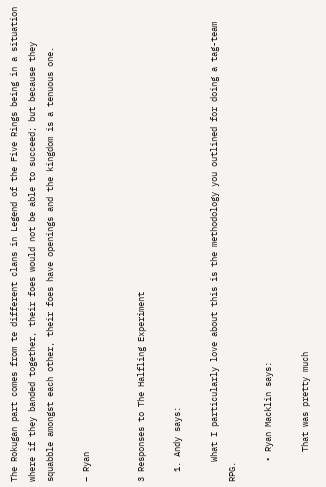The Rokugan part comes from te different clans in Legend of the Five Rings being in a situation where if they banded together, their foes would not be able to succeed; but because they squabble amongst each other, their foes have openings and the kingdom is a tenuous one.

– Ryan


3 Responses to The Halfling Experiment

  1. Andy says:

    What I particularly love about this is the methodology you outlined for doing a tag-team RPG.

    • Ryan Macklin says:

      That was pretty much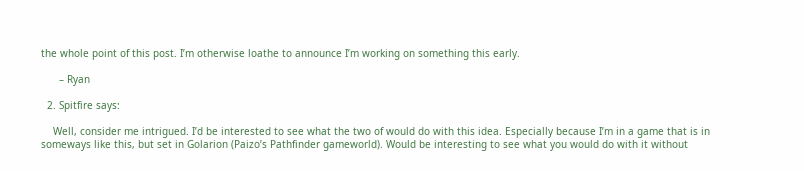the whole point of this post. I’m otherwise loathe to announce I’m working on something this early.

      – Ryan

  2. Spitfire says:

    Well, consider me intrigued. I’d be interested to see what the two of would do with this idea. Especially because I’m in a game that is in someways like this, but set in Golarion (Paizo’s Pathfinder gameworld). Would be interesting to see what you would do with it without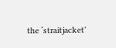the ‘straitjacket’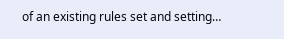of an existing rules set and setting…